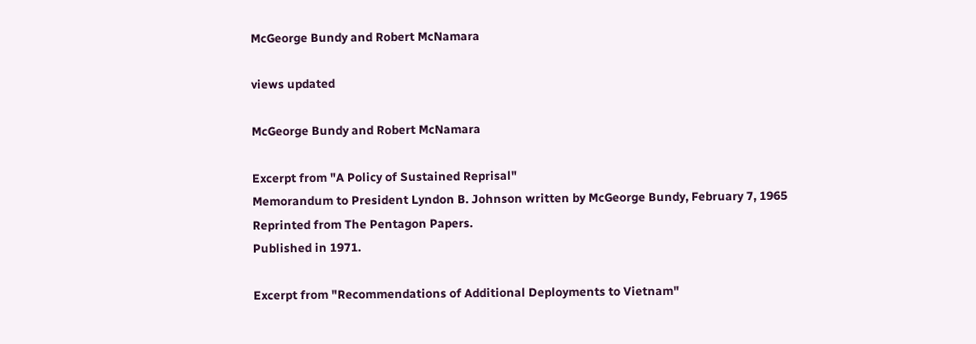McGeorge Bundy and Robert McNamara

views updated

McGeorge Bundy and Robert McNamara

Excerpt from "A Policy of Sustained Reprisal"
Memorandum to President Lyndon B. Johnson written by McGeorge Bundy, February 7, 1965
Reprinted from The Pentagon Papers.
Published in 1971.

Excerpt from "Recommendations of Additional Deployments to Vietnam"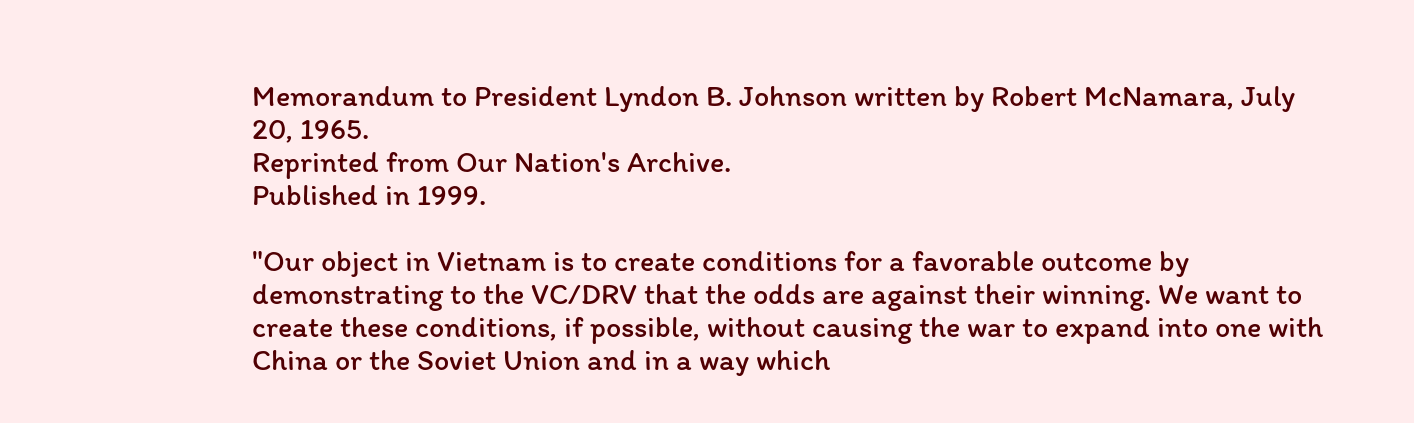Memorandum to President Lyndon B. Johnson written by Robert McNamara, July 20, 1965.
Reprinted from Our Nation's Archive.
Published in 1999.

"Our object in Vietnam is to create conditions for a favorable outcome by demonstrating to the VC/DRV that the odds are against their winning. We want to create these conditions, if possible, without causing the war to expand into one with China or the Soviet Union and in a way which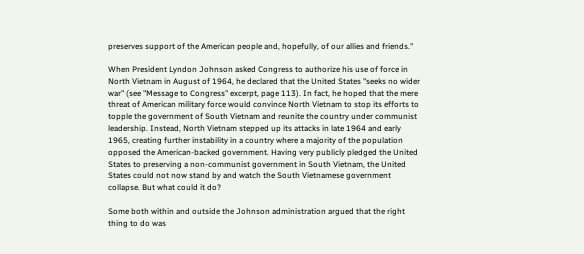preserves support of the American people and, hopefully, of our allies and friends."

When President Lyndon Johnson asked Congress to authorize his use of force in North Vietnam in August of 1964, he declared that the United States "seeks no wider war" (see "Message to Congress" excerpt, page 113). In fact, he hoped that the mere threat of American military force would convince North Vietnam to stop its efforts to topple the government of South Vietnam and reunite the country under communist leadership. Instead, North Vietnam stepped up its attacks in late 1964 and early 1965, creating further instability in a country where a majority of the population opposed the American-backed government. Having very publicly pledged the United States to preserving a non-communist government in South Vietnam, the United States could not now stand by and watch the South Vietnamese government collapse. But what could it do?

Some both within and outside the Johnson administration argued that the right thing to do was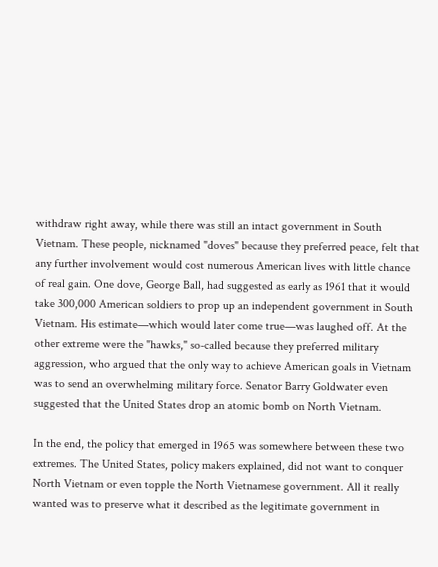withdraw right away, while there was still an intact government in South Vietnam. These people, nicknamed "doves" because they preferred peace, felt that any further involvement would cost numerous American lives with little chance of real gain. One dove, George Ball, had suggested as early as 1961 that it would take 300,000 American soldiers to prop up an independent government in South Vietnam. His estimate—which would later come true—was laughed off. At the other extreme were the "hawks," so-called because they preferred military aggression, who argued that the only way to achieve American goals in Vietnam was to send an overwhelming military force. Senator Barry Goldwater even suggested that the United States drop an atomic bomb on North Vietnam.

In the end, the policy that emerged in 1965 was somewhere between these two extremes. The United States, policy makers explained, did not want to conquer North Vietnam or even topple the North Vietnamese government. All it really wanted was to preserve what it described as the legitimate government in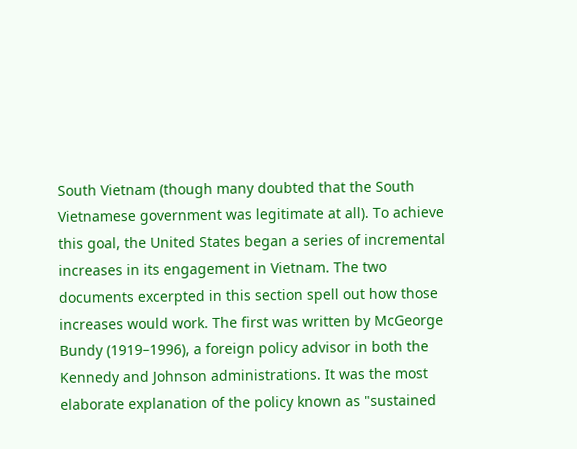South Vietnam (though many doubted that the South Vietnamese government was legitimate at all). To achieve this goal, the United States began a series of incremental increases in its engagement in Vietnam. The two documents excerpted in this section spell out how those increases would work. The first was written by McGeorge Bundy (1919–1996), a foreign policy advisor in both the Kennedy and Johnson administrations. It was the most elaborate explanation of the policy known as "sustained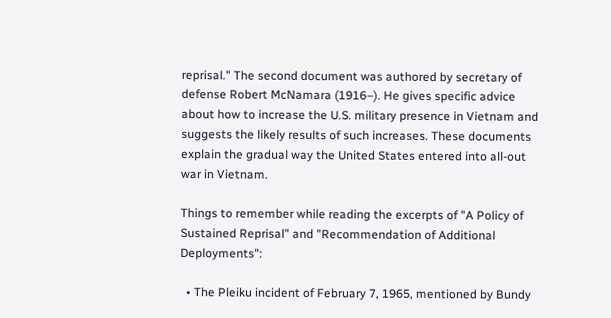reprisal." The second document was authored by secretary of defense Robert McNamara (1916–). He gives specific advice about how to increase the U.S. military presence in Vietnam and suggests the likely results of such increases. These documents explain the gradual way the United States entered into all-out war in Vietnam.

Things to remember while reading the excerpts of "A Policy of Sustained Reprisal" and "Recommendation of Additional Deployments":

  • The Pleiku incident of February 7, 1965, mentioned by Bundy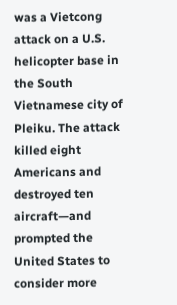was a Vietcong attack on a U.S. helicopter base in the South Vietnamese city of Pleiku. The attack killed eight Americans and destroyed ten aircraft—and prompted the United States to consider more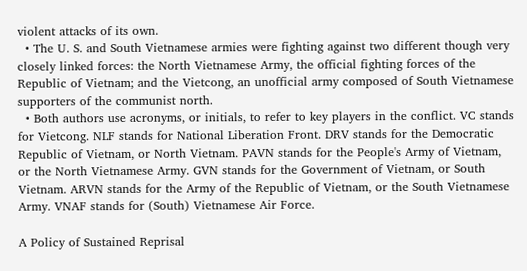violent attacks of its own.
  • The U. S. and South Vietnamese armies were fighting against two different though very closely linked forces: the North Vietnamese Army, the official fighting forces of the Republic of Vietnam; and the Vietcong, an unofficial army composed of South Vietnamese supporters of the communist north.
  • Both authors use acronyms, or initials, to refer to key players in the conflict. VC stands for Vietcong. NLF stands for National Liberation Front. DRV stands for the Democratic Republic of Vietnam, or North Vietnam. PAVN stands for the People's Army of Vietnam, or the North Vietnamese Army. GVN stands for the Government of Vietnam, or South Vietnam. ARVN stands for the Army of the Republic of Vietnam, or the South Vietnamese Army. VNAF stands for (South) Vietnamese Air Force.

A Policy of Sustained Reprisal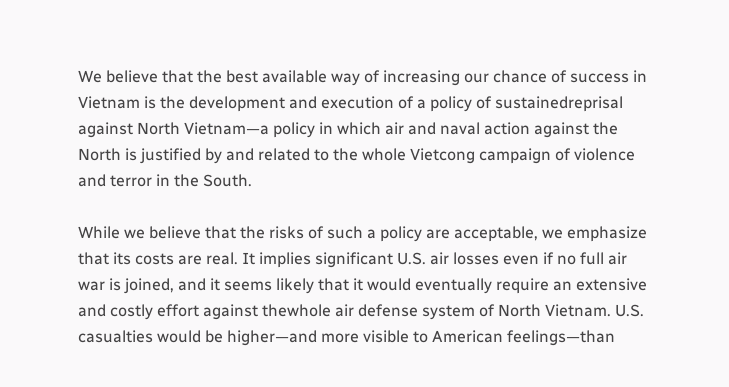We believe that the best available way of increasing our chance of success in Vietnam is the development and execution of a policy of sustainedreprisal against North Vietnam—a policy in which air and naval action against the North is justified by and related to the whole Vietcong campaign of violence and terror in the South.

While we believe that the risks of such a policy are acceptable, we emphasize that its costs are real. It implies significant U.S. air losses even if no full air war is joined, and it seems likely that it would eventually require an extensive and costly effort against thewhole air defense system of North Vietnam. U.S. casualties would be higher—and more visible to American feelings—than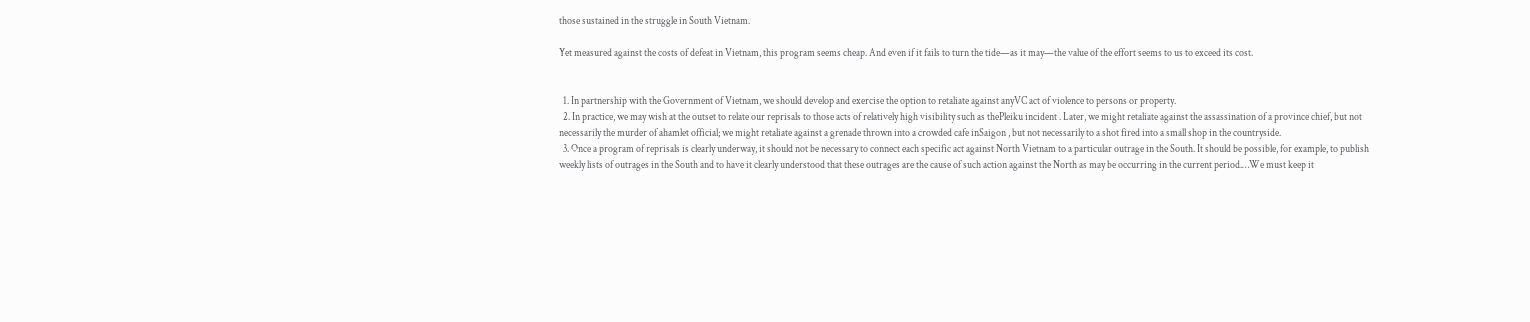those sustained in the struggle in South Vietnam.

Yet measured against the costs of defeat in Vietnam, this program seems cheap. And even if it fails to turn the tide—as it may—the value of the effort seems to us to exceed its cost.


  1. In partnership with the Government of Vietnam, we should develop and exercise the option to retaliate against anyVC act of violence to persons or property.
  2. In practice, we may wish at the outset to relate our reprisals to those acts of relatively high visibility such as thePleiku incident . Later, we might retaliate against the assassination of a province chief, but not necessarily the murder of ahamlet official; we might retaliate against a grenade thrown into a crowded cafe inSaigon , but not necessarily to a shot fired into a small shop in the countryside.
  3. Once a program of reprisals is clearly underway, it should not be necessary to connect each specific act against North Vietnam to a particular outrage in the South. It should be possible, for example, to publish weekly lists of outrages in the South and to have it clearly understood that these outrages are the cause of such action against the North as may be occurring in the current period.…We must keep it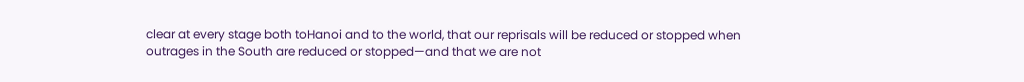clear at every stage both toHanoi and to the world, that our reprisals will be reduced or stopped when outrages in the South are reduced or stopped—and that we are not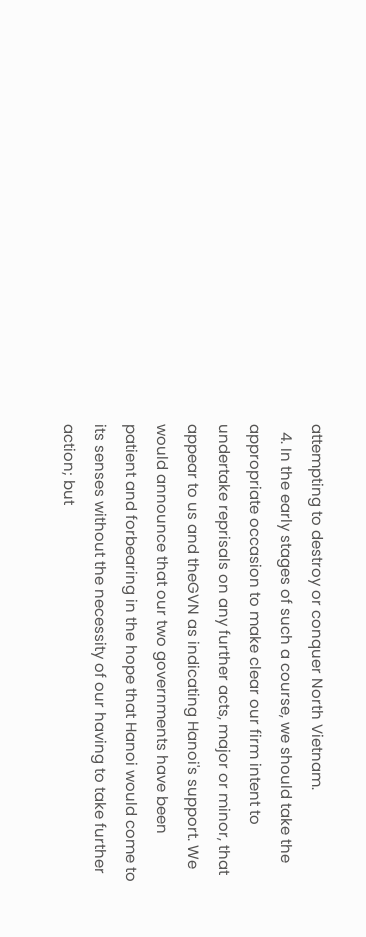attempting to destroy or conquer North Vietnam.
  4. In the early stages of such a course, we should take the appropriate occasion to make clear our firm intent to undertake reprisals on any further acts, major or minor, that appear to us and theGVN as indicating Hanoi's support. We would announce that our two governments have been patient and forbearing in the hope that Hanoi would come to its senses without the necessity of our having to take further action; but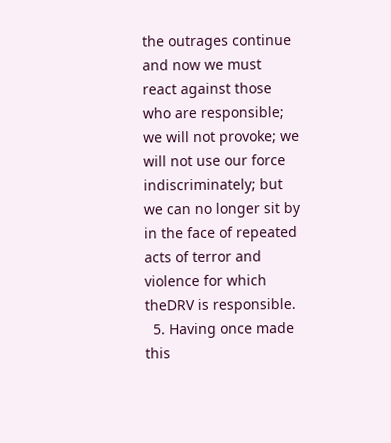the outrages continue and now we must react against those who are responsible; we will not provoke; we will not use our force indiscriminately; but we can no longer sit by in the face of repeated acts of terror and violence for which theDRV is responsible.
  5. Having once made this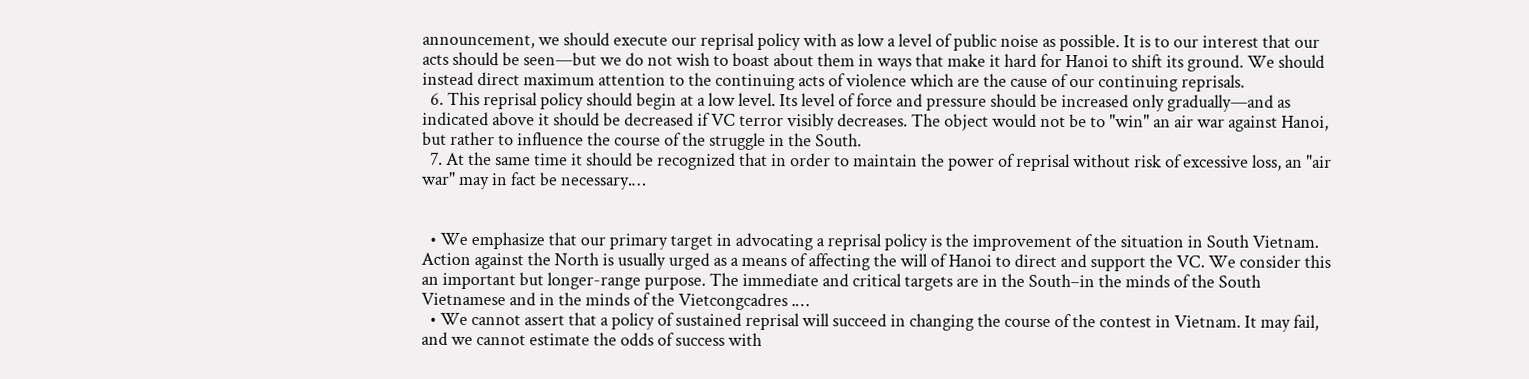announcement, we should execute our reprisal policy with as low a level of public noise as possible. It is to our interest that our acts should be seen—but we do not wish to boast about them in ways that make it hard for Hanoi to shift its ground. We should instead direct maximum attention to the continuing acts of violence which are the cause of our continuing reprisals.
  6. This reprisal policy should begin at a low level. Its level of force and pressure should be increased only gradually—and as indicated above it should be decreased if VC terror visibly decreases. The object would not be to "win" an air war against Hanoi, but rather to influence the course of the struggle in the South.
  7. At the same time it should be recognized that in order to maintain the power of reprisal without risk of excessive loss, an "air war" may in fact be necessary.…


  • We emphasize that our primary target in advocating a reprisal policy is the improvement of the situation in South Vietnam. Action against the North is usually urged as a means of affecting the will of Hanoi to direct and support the VC. We consider this an important but longer-range purpose. The immediate and critical targets are in the South–in the minds of the South Vietnamese and in the minds of the Vietcongcadres .…
  • We cannot assert that a policy of sustained reprisal will succeed in changing the course of the contest in Vietnam. It may fail, and we cannot estimate the odds of success with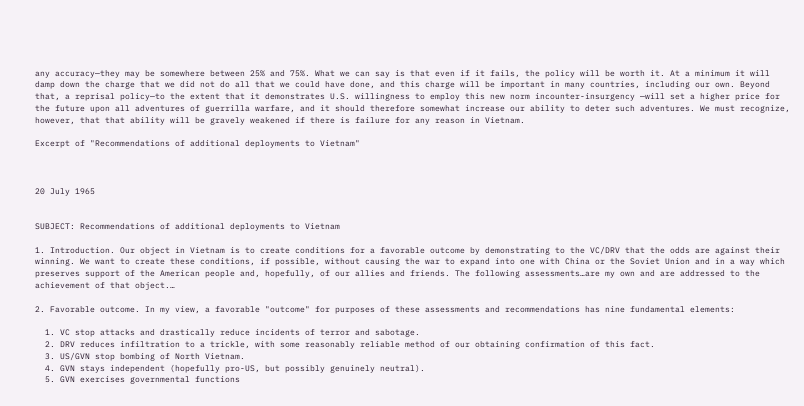any accuracy—they may be somewhere between 25% and 75%. What we can say is that even if it fails, the policy will be worth it. At a minimum it will damp down the charge that we did not do all that we could have done, and this charge will be important in many countries, including our own. Beyond that, a reprisal policy—to the extent that it demonstrates U.S. willingness to employ this new norm incounter-insurgency —will set a higher price for the future upon all adventures of guerrilla warfare, and it should therefore somewhat increase our ability to deter such adventures. We must recognize, however, that that ability will be gravely weakened if there is failure for any reason in Vietnam.

Excerpt of "Recommendations of additional deployments to Vietnam"



20 July 1965


SUBJECT: Recommendations of additional deployments to Vietnam

1. Introduction. Our object in Vietnam is to create conditions for a favorable outcome by demonstrating to the VC/DRV that the odds are against their winning. We want to create these conditions, if possible, without causing the war to expand into one with China or the Soviet Union and in a way which preserves support of the American people and, hopefully, of our allies and friends. The following assessments…are my own and are addressed to the achievement of that object.…

2. Favorable outcome. In my view, a favorable "outcome" for purposes of these assessments and recommendations has nine fundamental elements:

  1. VC stop attacks and drastically reduce incidents of terror and sabotage.
  2. DRV reduces infiltration to a trickle, with some reasonably reliable method of our obtaining confirmation of this fact.
  3. US/GVN stop bombing of North Vietnam.
  4. GVN stays independent (hopefully pro-US, but possibly genuinely neutral).
  5. GVN exercises governmental functions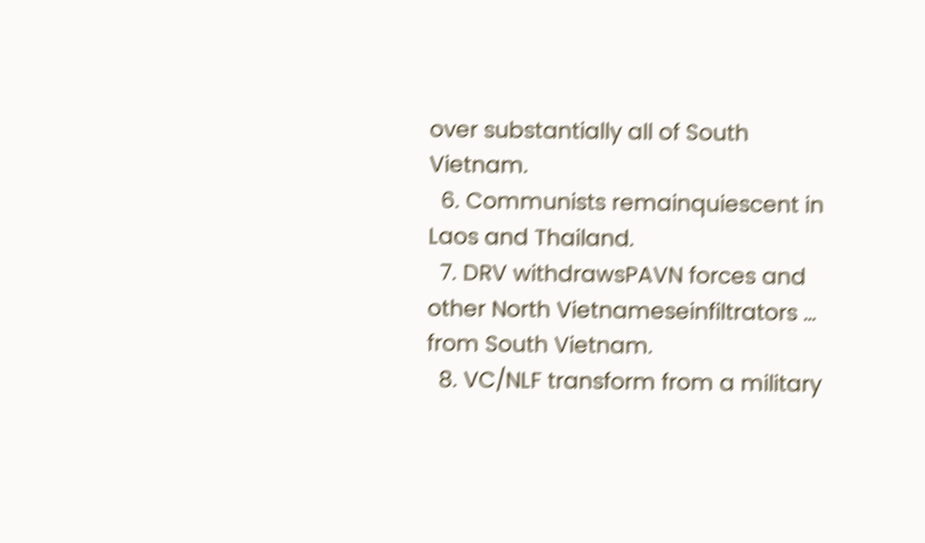over substantially all of South Vietnam.
  6. Communists remainquiescent in Laos and Thailand.
  7. DRV withdrawsPAVN forces and other North Vietnameseinfiltrators … from South Vietnam.
  8. VC/NLF transform from a military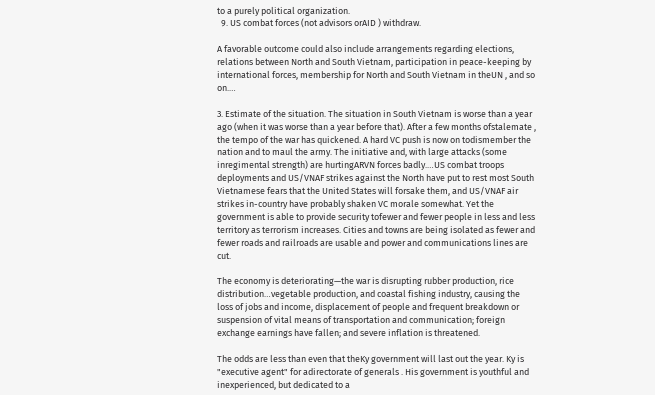to a purely political organization.
  9. US combat forces (not advisors orAID ) withdraw.

A favorable outcome could also include arrangements regarding elections, relations between North and South Vietnam, participation in peace-keeping by international forces, membership for North and South Vietnam in theUN , and so on.…

3. Estimate of the situation. The situation in South Vietnam is worse than a year ago (when it was worse than a year before that). After a few months ofstalemate , the tempo of the war has quickened. A hard VC push is now on todismember the nation and to maul the army. The initiative and, with large attacks (some inregimental strength) are hurtingARVN forces badly.…US combat troops deployments and US/VNAF strikes against the North have put to rest most South Vietnamese fears that the United States will forsake them, and US/VNAF air strikes in-country have probably shaken VC morale somewhat. Yet the government is able to provide security tofewer and fewer people in less and less territory as terrorism increases. Cities and towns are being isolated as fewer and fewer roads and railroads are usable and power and communications lines are cut.

The economy is deteriorating—the war is disrupting rubber production, rice distribution…vegetable production, and coastal fishing industry, causing the loss of jobs and income, displacement of people and frequent breakdown or suspension of vital means of transportation and communication; foreign exchange earnings have fallen; and severe inflation is threatened.

The odds are less than even that theKy government will last out the year. Ky is "executive agent" for adirectorate of generals . His government is youthful and inexperienced, but dedicated to a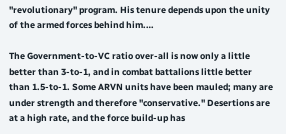"revolutionary" program. His tenure depends upon the unity of the armed forces behind him.…

The Government-to-VC ratio over-all is now only a little better than 3-to-1, and in combat battalions little better than 1.5-to-1. Some ARVN units have been mauled; many are under strength and therefore "conservative." Desertions are at a high rate, and the force build-up has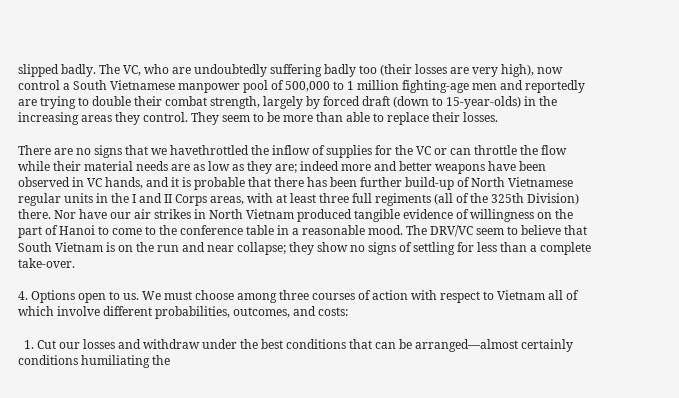slipped badly. The VC, who are undoubtedly suffering badly too (their losses are very high), now control a South Vietnamese manpower pool of 500,000 to 1 million fighting-age men and reportedly are trying to double their combat strength, largely by forced draft (down to 15-year-olds) in the increasing areas they control. They seem to be more than able to replace their losses.

There are no signs that we havethrottled the inflow of supplies for the VC or can throttle the flow while their material needs are as low as they are; indeed more and better weapons have been observed in VC hands, and it is probable that there has been further build-up of North Vietnamese regular units in the I and II Corps areas, with at least three full regiments (all of the 325th Division) there. Nor have our air strikes in North Vietnam produced tangible evidence of willingness on the part of Hanoi to come to the conference table in a reasonable mood. The DRV/VC seem to believe that South Vietnam is on the run and near collapse; they show no signs of settling for less than a complete take-over.

4. Options open to us. We must choose among three courses of action with respect to Vietnam all of which involve different probabilities, outcomes, and costs:

  1. Cut our losses and withdraw under the best conditions that can be arranged—almost certainly conditions humiliating the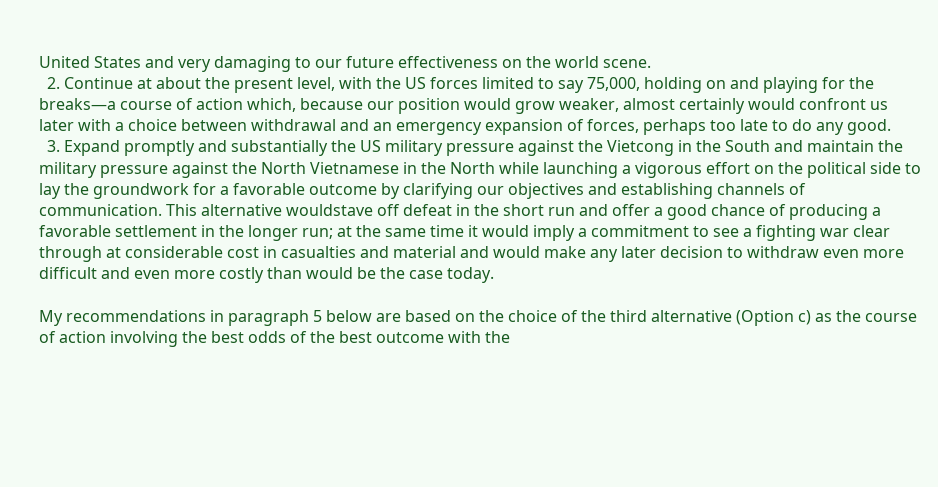United States and very damaging to our future effectiveness on the world scene.
  2. Continue at about the present level, with the US forces limited to say 75,000, holding on and playing for the breaks—a course of action which, because our position would grow weaker, almost certainly would confront us later with a choice between withdrawal and an emergency expansion of forces, perhaps too late to do any good.
  3. Expand promptly and substantially the US military pressure against the Vietcong in the South and maintain the military pressure against the North Vietnamese in the North while launching a vigorous effort on the political side to lay the groundwork for a favorable outcome by clarifying our objectives and establishing channels of communication. This alternative wouldstave off defeat in the short run and offer a good chance of producing a favorable settlement in the longer run; at the same time it would imply a commitment to see a fighting war clear through at considerable cost in casualties and material and would make any later decision to withdraw even more difficult and even more costly than would be the case today.

My recommendations in paragraph 5 below are based on the choice of the third alternative (Option c) as the course of action involving the best odds of the best outcome with the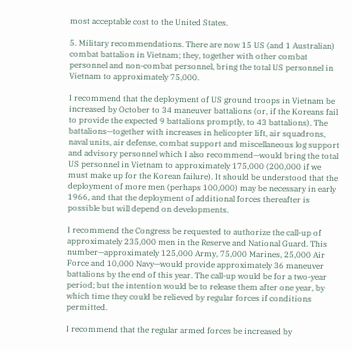most acceptable cost to the United States.

5. Military recommendations. There are now 15 US (and 1 Australian) combat battalion in Vietnam; they, together with other combat personnel and non-combat personnel, bring the total US personnel in Vietnam to approximately 75,000.

I recommend that the deployment of US ground troops in Vietnam be increased by October to 34 maneuver battalions (or, if the Koreans fail to provide the expected 9 battalions promptly, to 43 battalions). The battalions—together with increases in helicopter lift, air squadrons, naval units, air defense, combat support and miscellaneous log support and advisory personnel which I also recommend—would bring the total US personnel in Vietnam to approximately 175,000 (200,000 if we must make up for the Korean failure). It should be understood that the deployment of more men (perhaps 100,000) may be necessary in early 1966, and that the deployment of additional forces thereafter is possible but will depend on developments.

I recommend the Congress be requested to authorize the call-up of approximately 235,000 men in the Reserve and National Guard. This number—approximately 125,000 Army, 75,000 Marines, 25,000 Air Force and 10,000 Navy—would provide approximately 36 maneuver battalions by the end of this year. The call-up would be for a two-year period; but the intention would be to release them after one year, by which time they could be relieved by regular forces if conditions permitted.

I recommend that the regular armed forces be increased by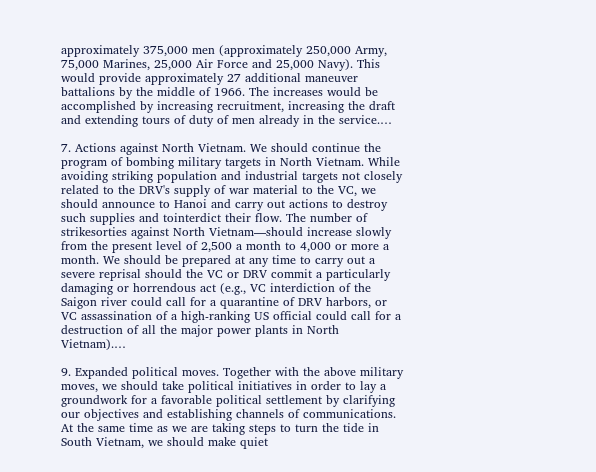approximately 375,000 men (approximately 250,000 Army, 75,000 Marines, 25,000 Air Force and 25,000 Navy). This would provide approximately 27 additional maneuver battalions by the middle of 1966. The increases would be accomplished by increasing recruitment, increasing the draft and extending tours of duty of men already in the service.…

7. Actions against North Vietnam. We should continue the program of bombing military targets in North Vietnam. While avoiding striking population and industrial targets not closely related to the DRV's supply of war material to the VC, we should announce to Hanoi and carry out actions to destroy such supplies and tointerdict their flow. The number of strikesorties against North Vietnam—should increase slowly from the present level of 2,500 a month to 4,000 or more a month. We should be prepared at any time to carry out a severe reprisal should the VC or DRV commit a particularly damaging or horrendous act (e.g., VC interdiction of the Saigon river could call for a quarantine of DRV harbors, or VC assassination of a high-ranking US official could call for a destruction of all the major power plants in North Vietnam).…

9. Expanded political moves. Together with the above military moves, we should take political initiatives in order to lay a groundwork for a favorable political settlement by clarifying our objectives and establishing channels of communications. At the same time as we are taking steps to turn the tide in South Vietnam, we should make quiet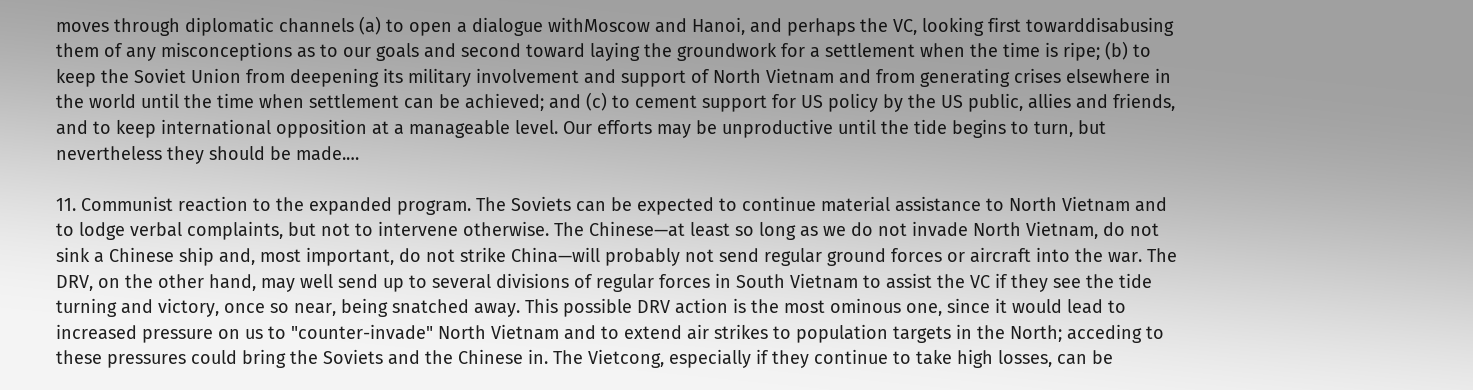moves through diplomatic channels (a) to open a dialogue withMoscow and Hanoi, and perhaps the VC, looking first towarddisabusing them of any misconceptions as to our goals and second toward laying the groundwork for a settlement when the time is ripe; (b) to keep the Soviet Union from deepening its military involvement and support of North Vietnam and from generating crises elsewhere in the world until the time when settlement can be achieved; and (c) to cement support for US policy by the US public, allies and friends, and to keep international opposition at a manageable level. Our efforts may be unproductive until the tide begins to turn, but nevertheless they should be made.…

11. Communist reaction to the expanded program. The Soviets can be expected to continue material assistance to North Vietnam and to lodge verbal complaints, but not to intervene otherwise. The Chinese—at least so long as we do not invade North Vietnam, do not sink a Chinese ship and, most important, do not strike China—will probably not send regular ground forces or aircraft into the war. The DRV, on the other hand, may well send up to several divisions of regular forces in South Vietnam to assist the VC if they see the tide turning and victory, once so near, being snatched away. This possible DRV action is the most ominous one, since it would lead to increased pressure on us to "counter-invade" North Vietnam and to extend air strikes to population targets in the North; acceding to these pressures could bring the Soviets and the Chinese in. The Vietcong, especially if they continue to take high losses, can be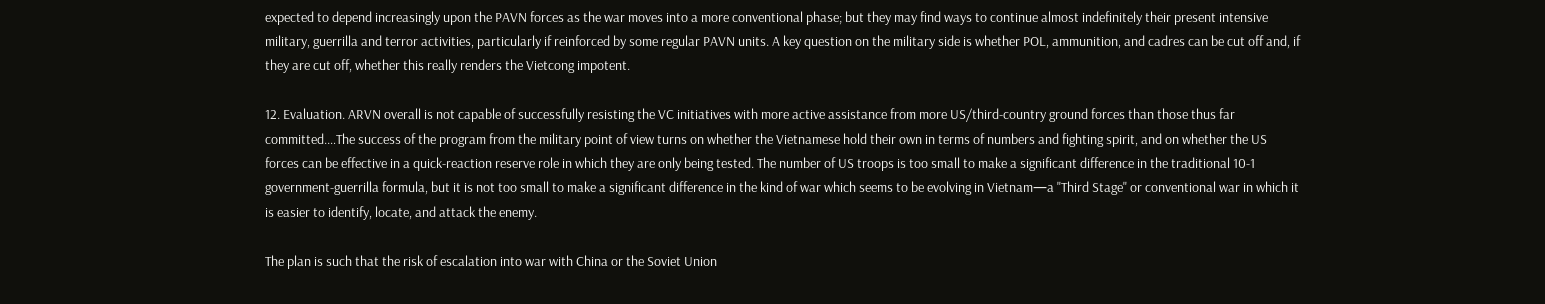expected to depend increasingly upon the PAVN forces as the war moves into a more conventional phase; but they may find ways to continue almost indefinitely their present intensive military, guerrilla and terror activities, particularly if reinforced by some regular PAVN units. A key question on the military side is whether POL, ammunition, and cadres can be cut off and, if they are cut off, whether this really renders the Vietcong impotent.

12. Evaluation. ARVN overall is not capable of successfully resisting the VC initiatives with more active assistance from more US/third-country ground forces than those thus far committed.…The success of the program from the military point of view turns on whether the Vietnamese hold their own in terms of numbers and fighting spirit, and on whether the US forces can be effective in a quick-reaction reserve role in which they are only being tested. The number of US troops is too small to make a significant difference in the traditional 10-1 government-guerrilla formula, but it is not too small to make a significant difference in the kind of war which seems to be evolving in Vietnam—a "Third Stage" or conventional war in which it is easier to identify, locate, and attack the enemy.

The plan is such that the risk of escalation into war with China or the Soviet Union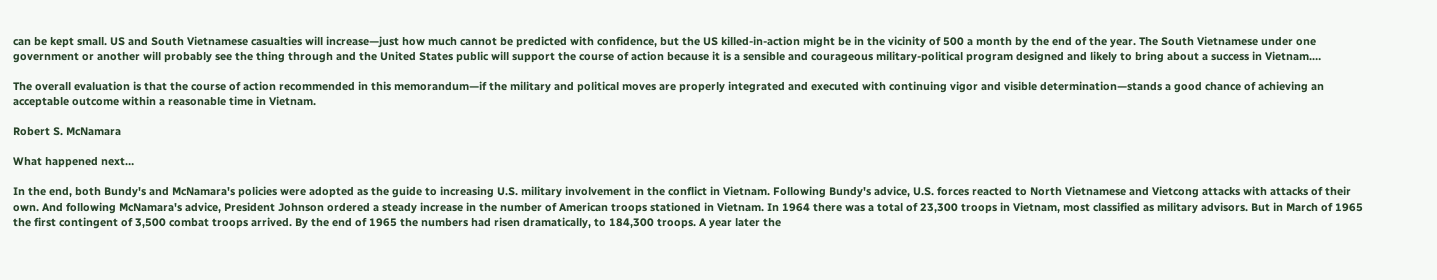can be kept small. US and South Vietnamese casualties will increase—just how much cannot be predicted with confidence, but the US killed-in-action might be in the vicinity of 500 a month by the end of the year. The South Vietnamese under one government or another will probably see the thing through and the United States public will support the course of action because it is a sensible and courageous military-political program designed and likely to bring about a success in Vietnam.…

The overall evaluation is that the course of action recommended in this memorandum—if the military and political moves are properly integrated and executed with continuing vigor and visible determination—stands a good chance of achieving an acceptable outcome within a reasonable time in Vietnam.

Robert S. McNamara

What happened next…

In the end, both Bundy's and McNamara's policies were adopted as the guide to increasing U.S. military involvement in the conflict in Vietnam. Following Bundy's advice, U.S. forces reacted to North Vietnamese and Vietcong attacks with attacks of their own. And following McNamara's advice, President Johnson ordered a steady increase in the number of American troops stationed in Vietnam. In 1964 there was a total of 23,300 troops in Vietnam, most classified as military advisors. But in March of 1965 the first contingent of 3,500 combat troops arrived. By the end of 1965 the numbers had risen dramatically, to 184,300 troops. A year later the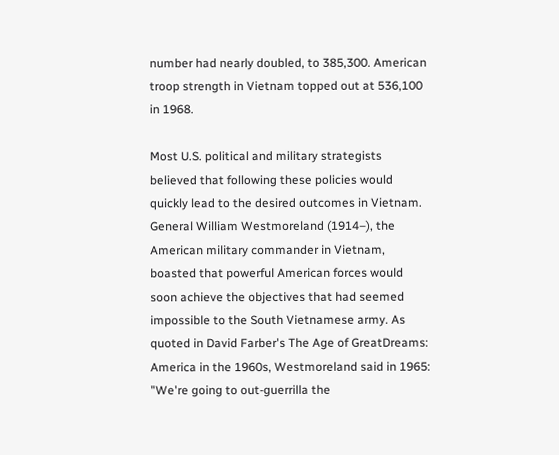number had nearly doubled, to 385,300. American troop strength in Vietnam topped out at 536,100 in 1968.

Most U.S. political and military strategists believed that following these policies would quickly lead to the desired outcomes in Vietnam. General William Westmoreland (1914–), the American military commander in Vietnam, boasted that powerful American forces would soon achieve the objectives that had seemed impossible to the South Vietnamese army. As quoted in David Farber's The Age of GreatDreams: America in the 1960s, Westmoreland said in 1965: "We're going to out-guerrilla the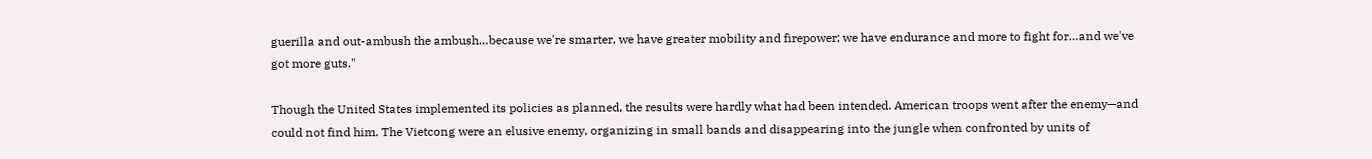guerilla and out-ambush the ambush…because we're smarter, we have greater mobility and firepower; we have endurance and more to fight for…and we've got more guts."

Though the United States implemented its policies as planned, the results were hardly what had been intended. American troops went after the enemy—and could not find him. The Vietcong were an elusive enemy, organizing in small bands and disappearing into the jungle when confronted by units of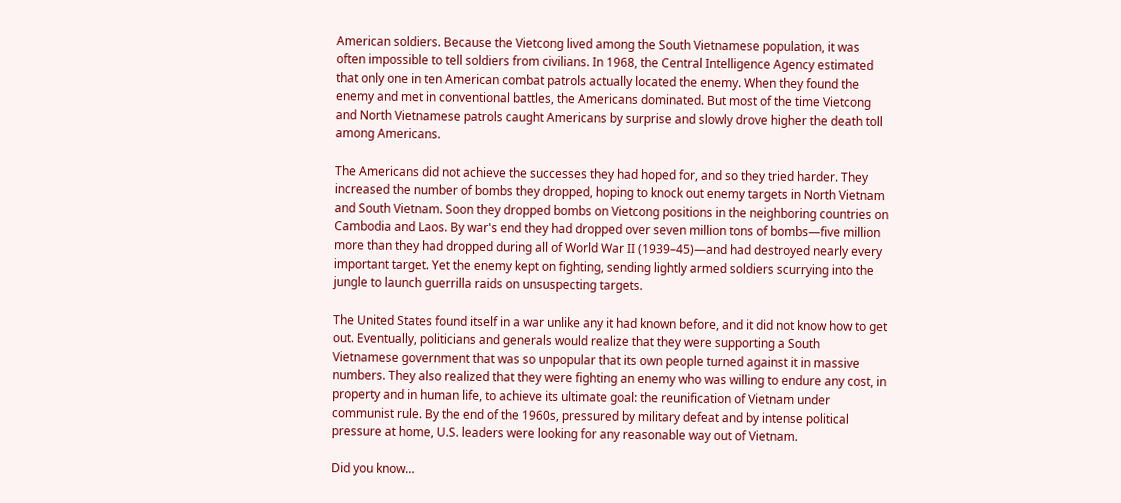American soldiers. Because the Vietcong lived among the South Vietnamese population, it was often impossible to tell soldiers from civilians. In 1968, the Central Intelligence Agency estimated that only one in ten American combat patrols actually located the enemy. When they found the enemy and met in conventional battles, the Americans dominated. But most of the time Vietcong and North Vietnamese patrols caught Americans by surprise and slowly drove higher the death toll among Americans.

The Americans did not achieve the successes they had hoped for, and so they tried harder. They increased the number of bombs they dropped, hoping to knock out enemy targets in North Vietnam and South Vietnam. Soon they dropped bombs on Vietcong positions in the neighboring countries on Cambodia and Laos. By war's end they had dropped over seven million tons of bombs—five million more than they had dropped during all of World War II (1939–45)—and had destroyed nearly every important target. Yet the enemy kept on fighting, sending lightly armed soldiers scurrying into the jungle to launch guerrilla raids on unsuspecting targets.

The United States found itself in a war unlike any it had known before, and it did not know how to get out. Eventually, politicians and generals would realize that they were supporting a South Vietnamese government that was so unpopular that its own people turned against it in massive numbers. They also realized that they were fighting an enemy who was willing to endure any cost, in property and in human life, to achieve its ultimate goal: the reunification of Vietnam under communist rule. By the end of the 1960s, pressured by military defeat and by intense political pressure at home, U.S. leaders were looking for any reasonable way out of Vietnam.

Did you know…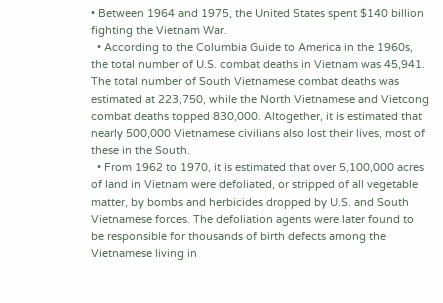• Between 1964 and 1975, the United States spent $140 billion fighting the Vietnam War.
  • According to the Columbia Guide to America in the 1960s, the total number of U.S. combat deaths in Vietnam was 45,941. The total number of South Vietnamese combat deaths was estimated at 223,750, while the North Vietnamese and Vietcong combat deaths topped 830,000. Altogether, it is estimated that nearly 500,000 Vietnamese civilians also lost their lives, most of these in the South.
  • From 1962 to 1970, it is estimated that over 5,100,000 acres of land in Vietnam were defoliated, or stripped of all vegetable matter, by bombs and herbicides dropped by U.S. and South Vietnamese forces. The defoliation agents were later found to be responsible for thousands of birth defects among the Vietnamese living in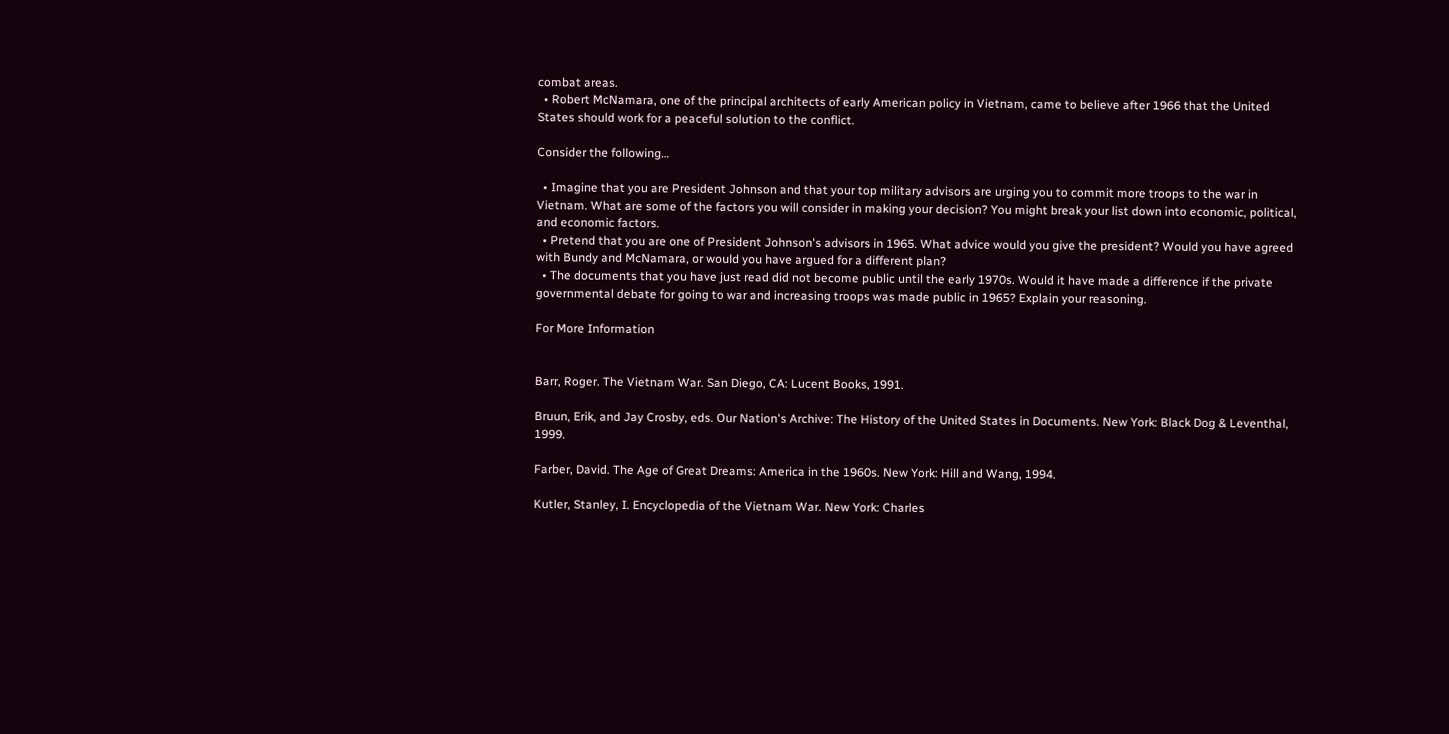combat areas.
  • Robert McNamara, one of the principal architects of early American policy in Vietnam, came to believe after 1966 that the United States should work for a peaceful solution to the conflict.

Consider the following…

  • Imagine that you are President Johnson and that your top military advisors are urging you to commit more troops to the war in Vietnam. What are some of the factors you will consider in making your decision? You might break your list down into economic, political, and economic factors.
  • Pretend that you are one of President Johnson's advisors in 1965. What advice would you give the president? Would you have agreed with Bundy and McNamara, or would you have argued for a different plan?
  • The documents that you have just read did not become public until the early 1970s. Would it have made a difference if the private governmental debate for going to war and increasing troops was made public in 1965? Explain your reasoning.

For More Information


Barr, Roger. The Vietnam War. San Diego, CA: Lucent Books, 1991.

Bruun, Erik, and Jay Crosby, eds. Our Nation's Archive: The History of the United States in Documents. New York: Black Dog & Leventhal, 1999.

Farber, David. The Age of Great Dreams: America in the 1960s. New York: Hill and Wang, 1994.

Kutler, Stanley, I. Encyclopedia of the Vietnam War. New York: Charles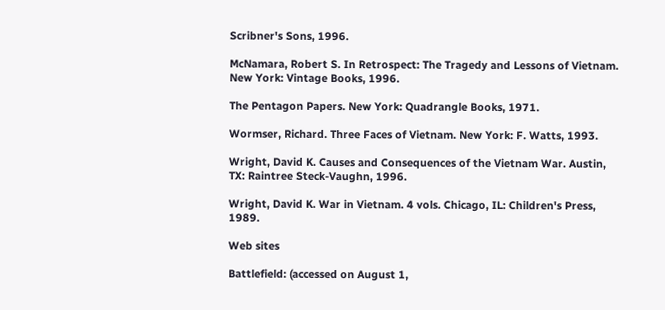Scribner's Sons, 1996.

McNamara, Robert S. In Retrospect: The Tragedy and Lessons of Vietnam. New York: Vintage Books, 1996.

The Pentagon Papers. New York: Quadrangle Books, 1971.

Wormser, Richard. Three Faces of Vietnam. New York: F. Watts, 1993.

Wright, David K. Causes and Consequences of the Vietnam War. Austin, TX: Raintree Steck-Vaughn, 1996.

Wright, David K. War in Vietnam. 4 vols. Chicago, IL: Children's Press, 1989.

Web sites

Battlefield: (accessed on August 1,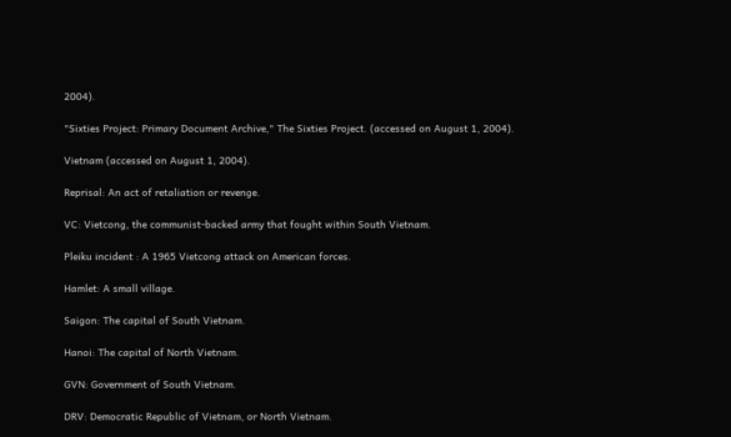2004).

"Sixties Project: Primary Document Archive," The Sixties Project. (accessed on August 1, 2004).

Vietnam (accessed on August 1, 2004).

Reprisal: An act of retaliation or revenge.

VC: Vietcong, the communist-backed army that fought within South Vietnam.

Pleiku incident : A 1965 Vietcong attack on American forces.

Hamlet: A small village.

Saigon: The capital of South Vietnam.

Hanoi: The capital of North Vietnam.

GVN: Government of South Vietnam.

DRV: Democratic Republic of Vietnam, or North Vietnam.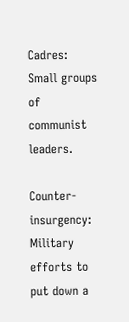Cadres: Small groups of communist leaders.

Counter-insurgency: Military efforts to put down a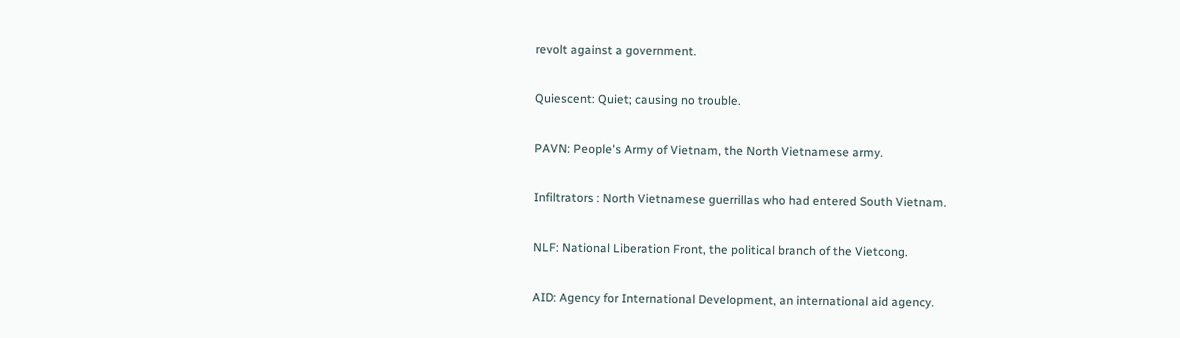revolt against a government.

Quiescent: Quiet; causing no trouble.

PAVN: People's Army of Vietnam, the North Vietnamese army.

Infiltrators : North Vietnamese guerrillas who had entered South Vietnam.

NLF: National Liberation Front, the political branch of the Vietcong.

AID: Agency for International Development, an international aid agency.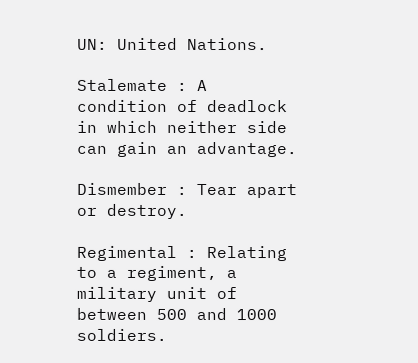UN: United Nations.

Stalemate : A condition of deadlock in which neither side can gain an advantage.

Dismember : Tear apart or destroy.

Regimental : Relating to a regiment, a military unit of between 500 and 1000 soldiers.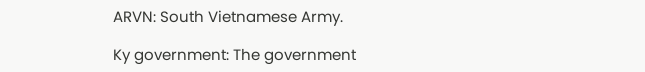ARVN: South Vietnamese Army.

Ky government: The government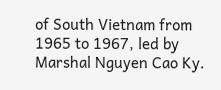of South Vietnam from 1965 to 1967, led by Marshal Nguyen Cao Ky.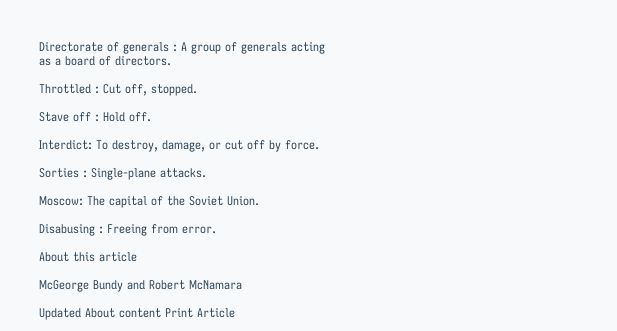Directorate of generals : A group of generals acting as a board of directors.

Throttled : Cut off, stopped.

Stave off : Hold off.

Interdict: To destroy, damage, or cut off by force.

Sorties : Single-plane attacks.

Moscow: The capital of the Soviet Union.

Disabusing : Freeing from error.

About this article

McGeorge Bundy and Robert McNamara

Updated About content Print Article